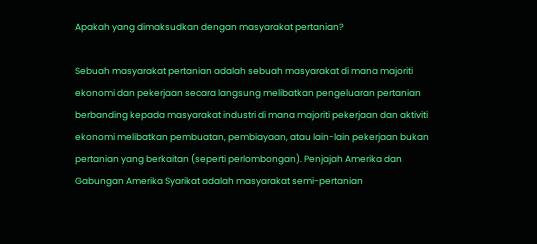Apakah yang dimaksudkan dengan masyarakat pertanian?

Sebuah masyarakat pertanian adalah sebuah masyarakat di mana majoriti ekonomi dan pekerjaan secara langsung melibatkan pengeluaran pertanian berbanding kepada masyarakat industri di mana majoriti pekerjaan dan aktiviti ekonomi melibatkan pembuatan, pembiayaan, atau lain-lain pekerjaan bukan pertanian yang berkaitan (seperti perlombongan). Penjajah Amerika dan Gabungan Amerika Syarikat adalah masyarakat semi-pertanian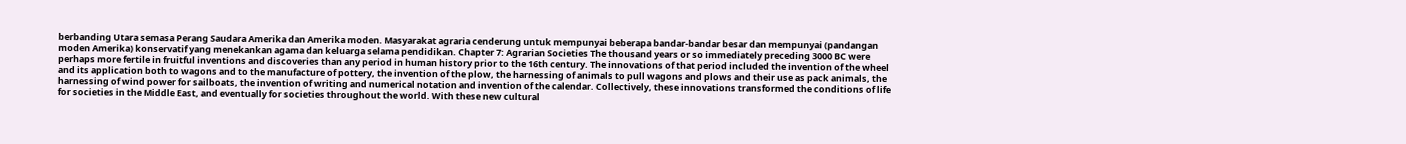berbanding Utara semasa Perang Saudara Amerika dan Amerika moden. Masyarakat agraria cenderung untuk mempunyai beberapa bandar-bandar besar dan mempunyai (pandangan moden Amerika) konservatif yang menekankan agama dan keluarga selama pendidikan. Chapter 7: Agrarian Societies The thousand years or so immediately preceding 3000 BC were perhaps more fertile in fruitful inventions and discoveries than any period in human history prior to the 16th century. The innovations of that period included the invention of the wheel and its application both to wagons and to the manufacture of pottery, the invention of the plow, the harnessing of animals to pull wagons and plows and their use as pack animals, the harnessing of wind power for sailboats, the invention of writing and numerical notation and invention of the calendar. Collectively, these innovations transformed the conditions of life for societies in the Middle East, and eventually for societies throughout the world. With these new cultural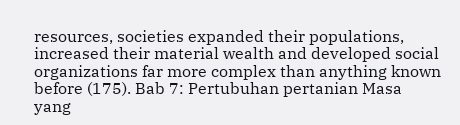resources, societies expanded their populations, increased their material wealth and developed social organizations far more complex than anything known before (175). Bab 7: Pertubuhan pertanian Masa yang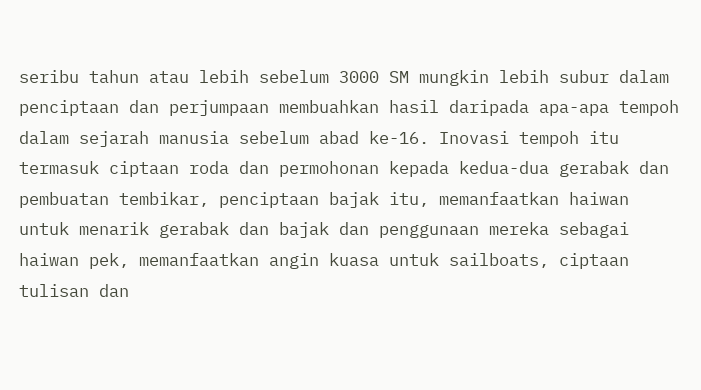seribu tahun atau lebih sebelum 3000 SM mungkin lebih subur dalam penciptaan dan perjumpaan membuahkan hasil daripada apa-apa tempoh dalam sejarah manusia sebelum abad ke-16. Inovasi tempoh itu termasuk ciptaan roda dan permohonan kepada kedua-dua gerabak dan pembuatan tembikar, penciptaan bajak itu, memanfaatkan haiwan untuk menarik gerabak dan bajak dan penggunaan mereka sebagai haiwan pek, memanfaatkan angin kuasa untuk sailboats, ciptaan tulisan dan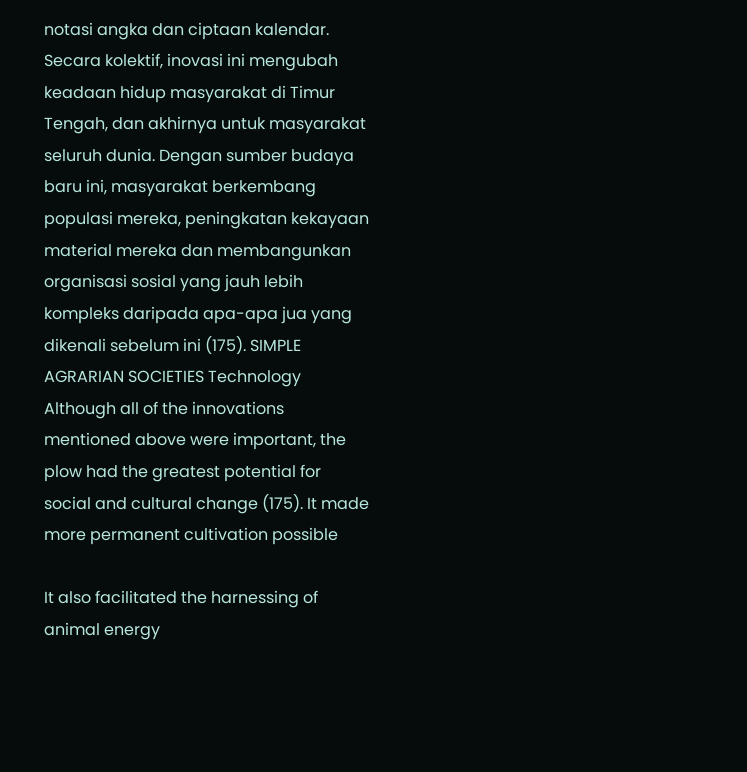notasi angka dan ciptaan kalendar. Secara kolektif, inovasi ini mengubah keadaan hidup masyarakat di Timur Tengah, dan akhirnya untuk masyarakat seluruh dunia. Dengan sumber budaya baru ini, masyarakat berkembang populasi mereka, peningkatan kekayaan material mereka dan membangunkan organisasi sosial yang jauh lebih kompleks daripada apa-apa jua yang dikenali sebelum ini (175). SIMPLE AGRARIAN SOCIETIES Technology Although all of the innovations mentioned above were important, the plow had the greatest potential for social and cultural change (175). It made more permanent cultivation possible

It also facilitated the harnessing of animal energy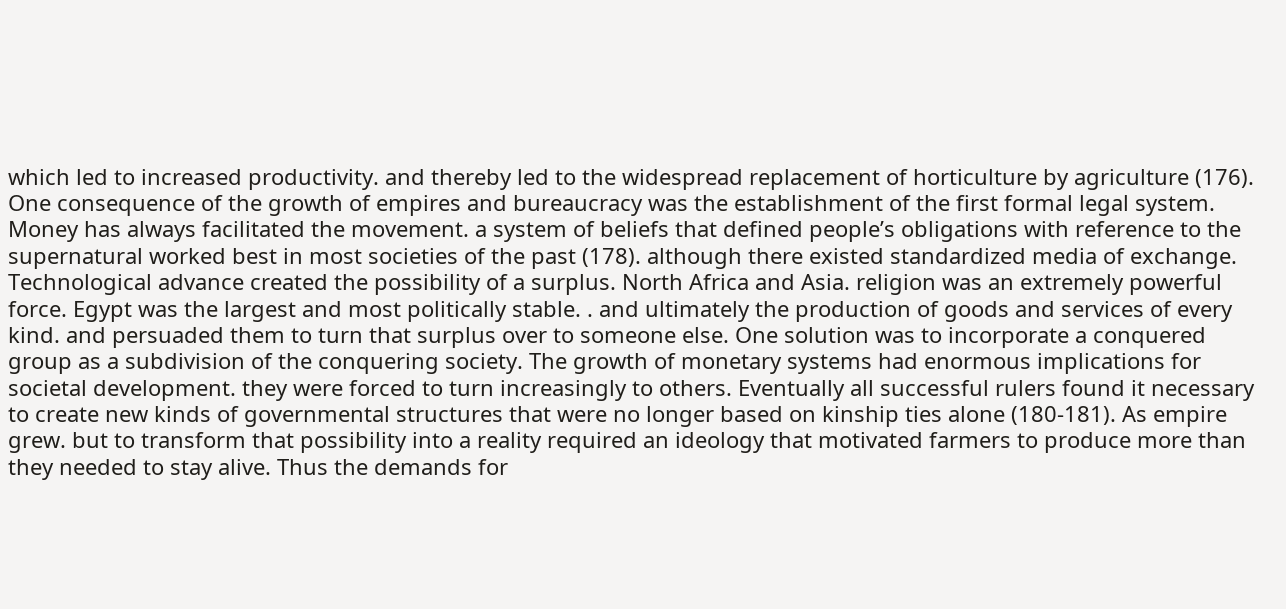which led to increased productivity. and thereby led to the widespread replacement of horticulture by agriculture (176). One consequence of the growth of empires and bureaucracy was the establishment of the first formal legal system. Money has always facilitated the movement. a system of beliefs that defined people’s obligations with reference to the supernatural worked best in most societies of the past (178). although there existed standardized media of exchange. Technological advance created the possibility of a surplus. North Africa and Asia. religion was an extremely powerful force. Egypt was the largest and most politically stable. . and ultimately the production of goods and services of every kind. and persuaded them to turn that surplus over to someone else. One solution was to incorporate a conquered group as a subdivision of the conquering society. The growth of monetary systems had enormous implications for societal development. they were forced to turn increasingly to others. Eventually all successful rulers found it necessary to create new kinds of governmental structures that were no longer based on kinship ties alone (180-181). As empire grew. but to transform that possibility into a reality required an ideology that motivated farmers to produce more than they needed to stay alive. Thus the demands for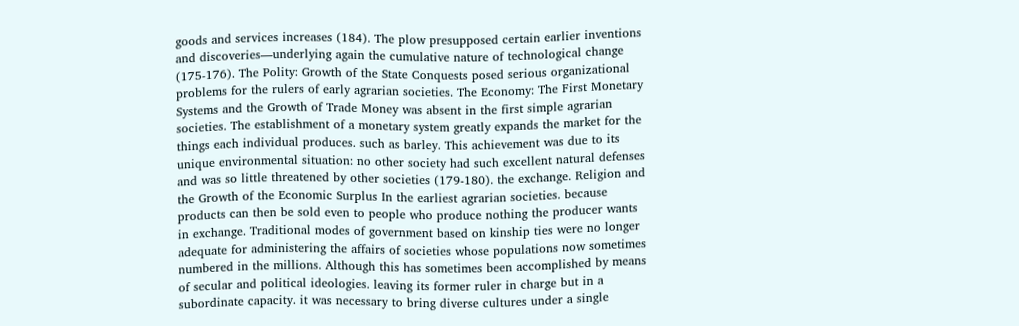goods and services increases (184). The plow presupposed certain earlier inventions and discoveries—underlying again the cumulative nature of technological change (175-176). The Polity: Growth of the State Conquests posed serious organizational problems for the rulers of early agrarian societies. The Economy: The First Monetary Systems and the Growth of Trade Money was absent in the first simple agrarian societies. The establishment of a monetary system greatly expands the market for the things each individual produces. such as barley. This achievement was due to its unique environmental situation: no other society had such excellent natural defenses and was so little threatened by other societies (179-180). the exchange. Religion and the Growth of the Economic Surplus In the earliest agrarian societies. because products can then be sold even to people who produce nothing the producer wants in exchange. Traditional modes of government based on kinship ties were no longer adequate for administering the affairs of societies whose populations now sometimes numbered in the millions. Although this has sometimes been accomplished by means of secular and political ideologies. leaving its former ruler in charge but in a subordinate capacity. it was necessary to bring diverse cultures under a single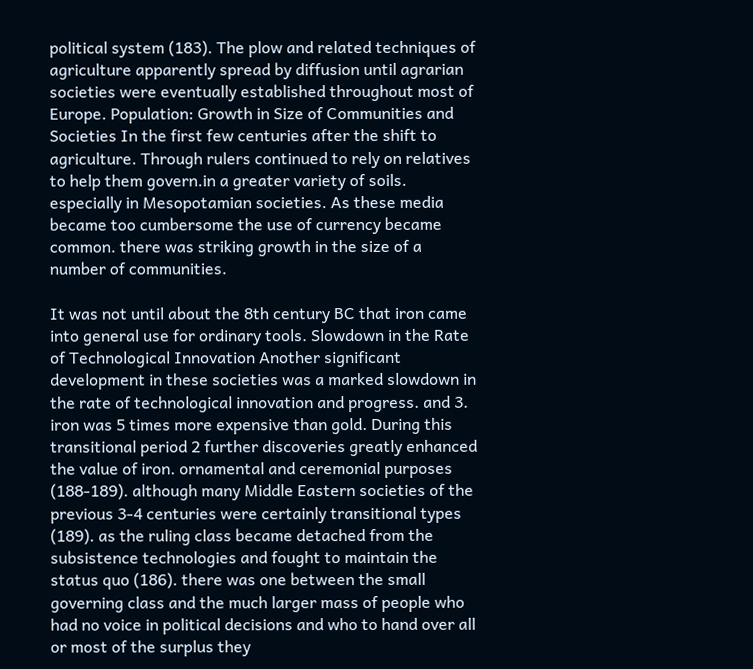political system (183). The plow and related techniques of agriculture apparently spread by diffusion until agrarian societies were eventually established throughout most of Europe. Population: Growth in Size of Communities and Societies In the first few centuries after the shift to agriculture. Through rulers continued to rely on relatives to help them govern.in a greater variety of soils. especially in Mesopotamian societies. As these media became too cumbersome the use of currency became common. there was striking growth in the size of a number of communities.

It was not until about the 8th century BC that iron came into general use for ordinary tools. Slowdown in the Rate of Technological Innovation Another significant development in these societies was a marked slowdown in the rate of technological innovation and progress. and 3. iron was 5 times more expensive than gold. During this transitional period 2 further discoveries greatly enhanced the value of iron. ornamental and ceremonial purposes (188-189). although many Middle Eastern societies of the previous 3-4 centuries were certainly transitional types (189). as the ruling class became detached from the subsistence technologies and fought to maintain the status quo (186). there was one between the small governing class and the much larger mass of people who had no voice in political decisions and who to hand over all or most of the surplus they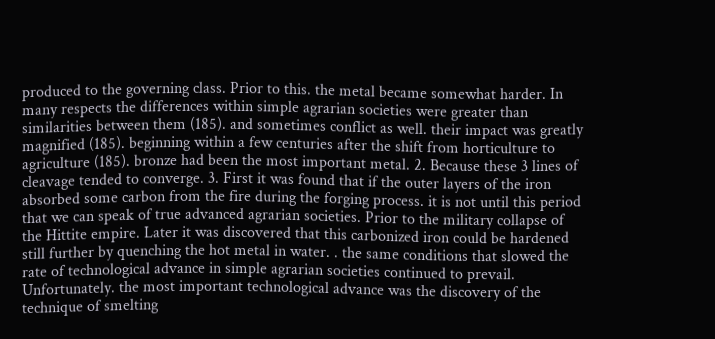produced to the governing class. Prior to this. the metal became somewhat harder. In many respects the differences within simple agrarian societies were greater than similarities between them (185). and sometimes conflict as well. their impact was greatly magnified (185). beginning within a few centuries after the shift from horticulture to agriculture (185). bronze had been the most important metal. 2. Because these 3 lines of cleavage tended to converge. 3. First it was found that if the outer layers of the iron absorbed some carbon from the fire during the forging process. it is not until this period that we can speak of true advanced agrarian societies. Prior to the military collapse of the Hittite empire. Later it was discovered that this carbonized iron could be hardened still further by quenching the hot metal in water. . the same conditions that slowed the rate of technological advance in simple agrarian societies continued to prevail. Unfortunately. the most important technological advance was the discovery of the technique of smelting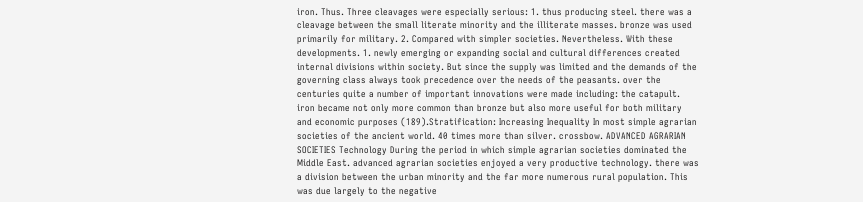iron. Thus. Three cleavages were especially serious: 1. thus producing steel. there was a cleavage between the small literate minority and the illiterate masses. bronze was used primarily for military. 2. Compared with simpler societies. Nevertheless. With these developments. 1. newly emerging or expanding social and cultural differences created internal divisions within society. But since the supply was limited and the demands of the governing class always took precedence over the needs of the peasants. over the centuries quite a number of important innovations were made including: the catapult. iron became not only more common than bronze but also more useful for both military and economic purposes (189).Stratification: Increasing Inequality In most simple agrarian societies of the ancient world. 40 times more than silver. crossbow. ADVANCED AGRARIAN SOCIETIES Technology During the period in which simple agrarian societies dominated the Middle East. advanced agrarian societies enjoyed a very productive technology. there was a division between the urban minority and the far more numerous rural population. This was due largely to the negative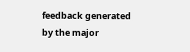feedback generated by the major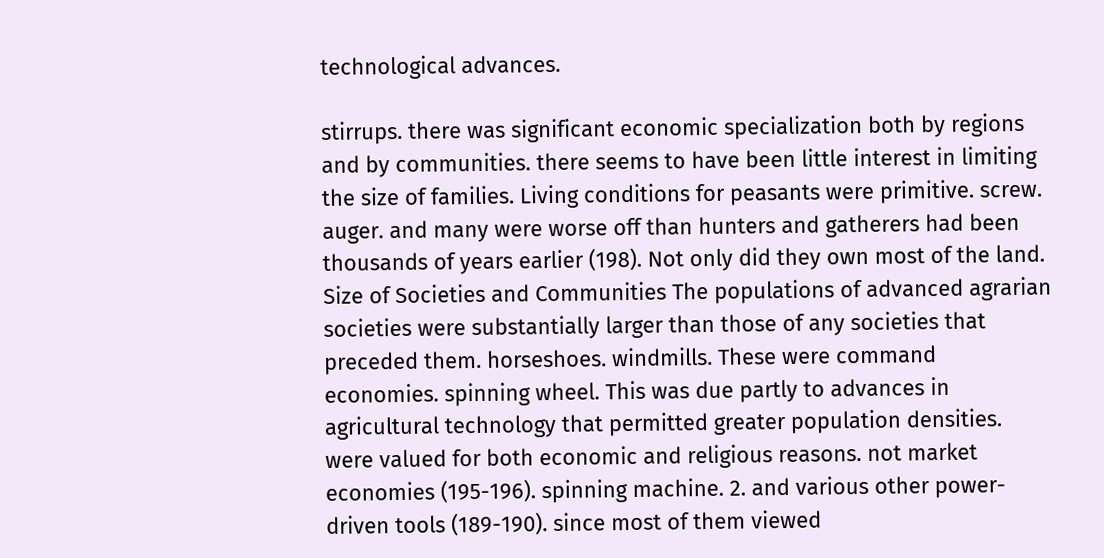technological advances.

stirrups. there was significant economic specialization both by regions and by communities. there seems to have been little interest in limiting the size of families. Living conditions for peasants were primitive. screw. auger. and many were worse off than hunters and gatherers had been thousands of years earlier (198). Not only did they own most of the land. Size of Societies and Communities The populations of advanced agrarian societies were substantially larger than those of any societies that preceded them. horseshoes. windmills. These were command economies. spinning wheel. This was due partly to advances in agricultural technology that permitted greater population densities. were valued for both economic and religious reasons. not market economies (195-196). spinning machine. 2. and various other power-driven tools (189-190). since most of them viewed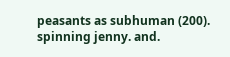peasants as subhuman (200). spinning jenny. and.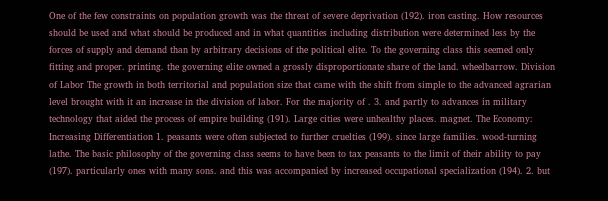One of the few constraints on population growth was the threat of severe deprivation (192). iron casting. How resources should be used and what should be produced and in what quantities including distribution were determined less by the forces of supply and demand than by arbitrary decisions of the political elite. To the governing class this seemed only fitting and proper. printing. the governing elite owned a grossly disproportionate share of the land. wheelbarrow. Division of Labor The growth in both territorial and population size that came with the shift from simple to the advanced agrarian level brought with it an increase in the division of labor. For the majority of . 3. and partly to advances in military technology that aided the process of empire building (191). Large cities were unhealthy places. magnet. The Economy: Increasing Differentiation 1. peasants were often subjected to further cruelties (199). since large families. wood-turning lathe. The basic philosophy of the governing class seems to have been to tax peasants to the limit of their ability to pay (197). particularly ones with many sons. and this was accompanied by increased occupational specialization (194). 2. but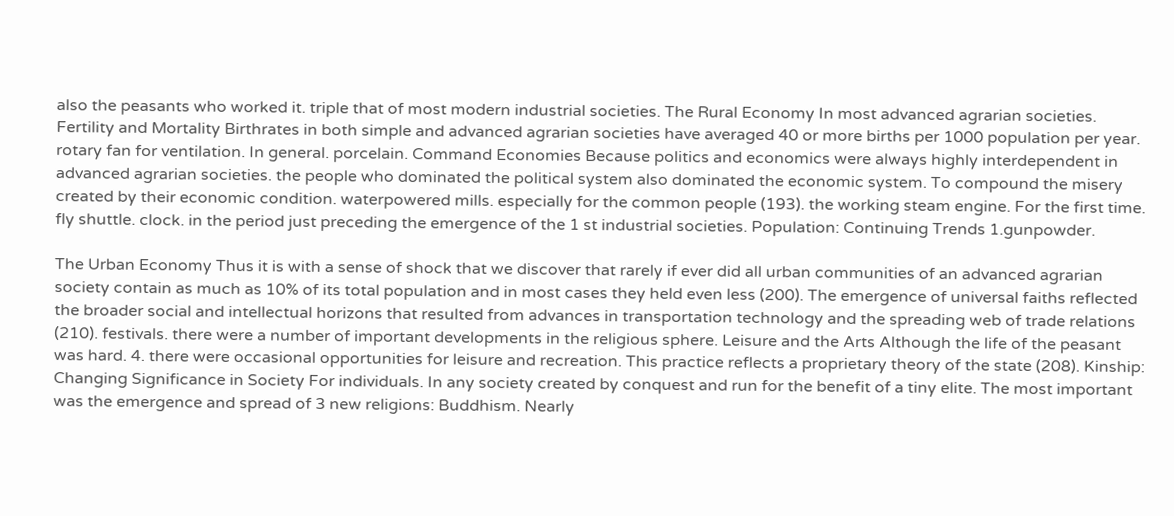also the peasants who worked it. triple that of most modern industrial societies. The Rural Economy In most advanced agrarian societies. Fertility and Mortality Birthrates in both simple and advanced agrarian societies have averaged 40 or more births per 1000 population per year. rotary fan for ventilation. In general. porcelain. Command Economies Because politics and economics were always highly interdependent in advanced agrarian societies. the people who dominated the political system also dominated the economic system. To compound the misery created by their economic condition. waterpowered mills. especially for the common people (193). the working steam engine. For the first time. fly shuttle. clock. in the period just preceding the emergence of the 1 st industrial societies. Population: Continuing Trends 1.gunpowder.

The Urban Economy Thus it is with a sense of shock that we discover that rarely if ever did all urban communities of an advanced agrarian society contain as much as 10% of its total population and in most cases they held even less (200). The emergence of universal faiths reflected the broader social and intellectual horizons that resulted from advances in transportation technology and the spreading web of trade relations (210). festivals. there were a number of important developments in the religious sphere. Leisure and the Arts Although the life of the peasant was hard. 4. there were occasional opportunities for leisure and recreation. This practice reflects a proprietary theory of the state (208). Kinship: Changing Significance in Society For individuals. In any society created by conquest and run for the benefit of a tiny elite. The most important was the emergence and spread of 3 new religions: Buddhism. Nearly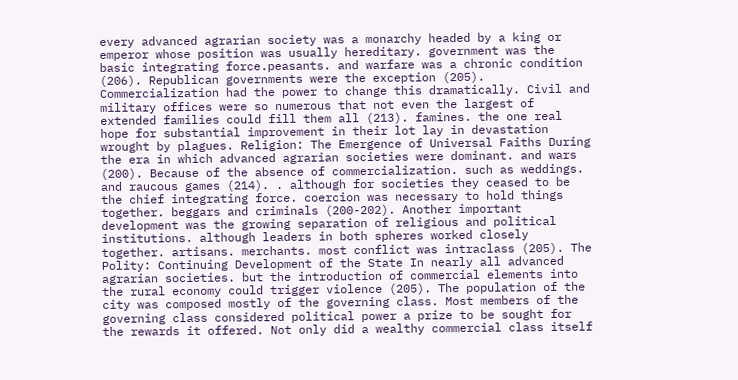every advanced agrarian society was a monarchy headed by a king or emperor whose position was usually hereditary. government was the basic integrating force.peasants. and warfare was a chronic condition (206). Republican governments were the exception (205). Commercialization had the power to change this dramatically. Civil and military offices were so numerous that not even the largest of extended families could fill them all (213). famines. the one real hope for substantial improvement in their lot lay in devastation wrought by plagues. Religion: The Emergence of Universal Faiths During the era in which advanced agrarian societies were dominant. and wars (200). Because of the absence of commercialization. such as weddings. and raucous games (214). . although for societies they ceased to be the chief integrating force. coercion was necessary to hold things together. beggars and criminals (200-202). Another important development was the growing separation of religious and political institutions. although leaders in both spheres worked closely together. artisans. merchants. most conflict was intraclass (205). The Polity: Continuing Development of the State In nearly all advanced agrarian societies. but the introduction of commercial elements into the rural economy could trigger violence (205). The population of the city was composed mostly of the governing class. Most members of the governing class considered political power a prize to be sought for the rewards it offered. Not only did a wealthy commercial class itself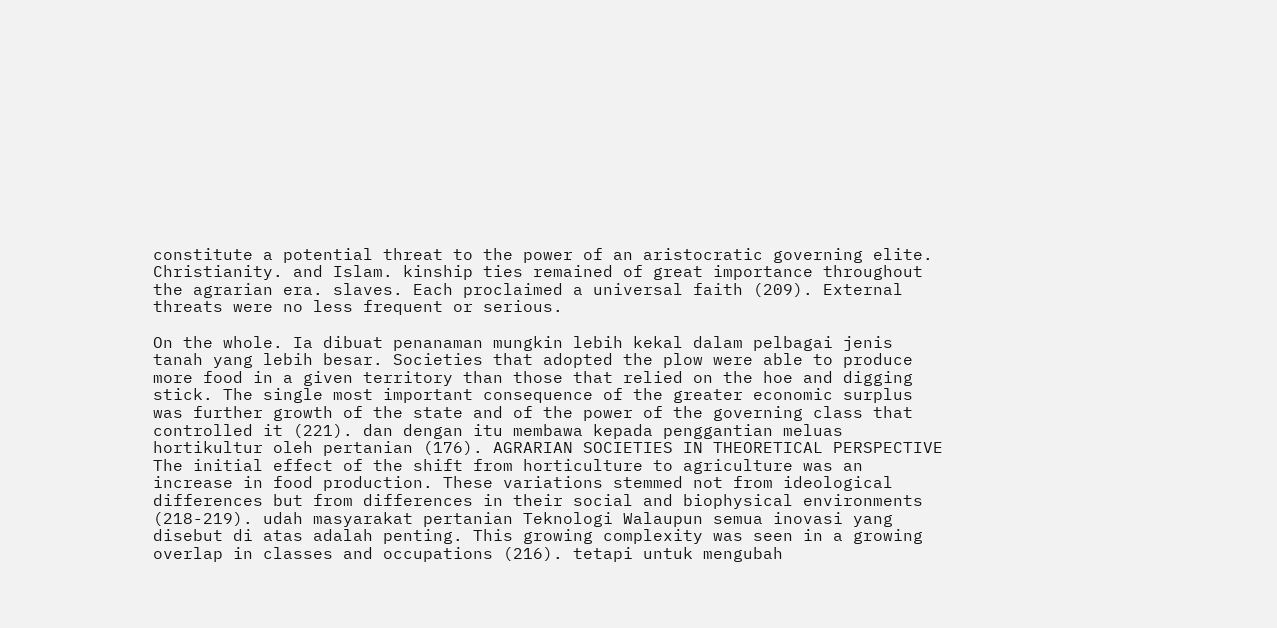constitute a potential threat to the power of an aristocratic governing elite. Christianity. and Islam. kinship ties remained of great importance throughout the agrarian era. slaves. Each proclaimed a universal faith (209). External threats were no less frequent or serious.

On the whole. Ia dibuat penanaman mungkin lebih kekal dalam pelbagai jenis tanah yang lebih besar. Societies that adopted the plow were able to produce more food in a given territory than those that relied on the hoe and digging stick. The single most important consequence of the greater economic surplus was further growth of the state and of the power of the governing class that controlled it (221). dan dengan itu membawa kepada penggantian meluas hortikultur oleh pertanian (176). AGRARIAN SOCIETIES IN THEORETICAL PERSPECTIVE The initial effect of the shift from horticulture to agriculture was an increase in food production. These variations stemmed not from ideological differences but from differences in their social and biophysical environments (218-219). udah masyarakat pertanian Teknologi Walaupun semua inovasi yang disebut di atas adalah penting. This growing complexity was seen in a growing overlap in classes and occupations (216). tetapi untuk mengubah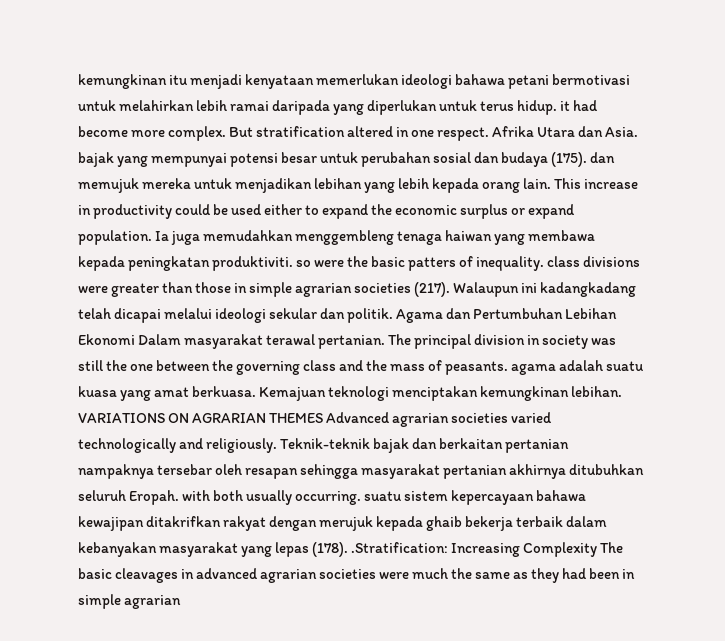kemungkinan itu menjadi kenyataan memerlukan ideologi bahawa petani bermotivasi untuk melahirkan lebih ramai daripada yang diperlukan untuk terus hidup. it had become more complex. But stratification altered in one respect. Afrika Utara dan Asia. bajak yang mempunyai potensi besar untuk perubahan sosial dan budaya (175). dan memujuk mereka untuk menjadikan lebihan yang lebih kepada orang lain. This increase in productivity could be used either to expand the economic surplus or expand population. Ia juga memudahkan menggembleng tenaga haiwan yang membawa kepada peningkatan produktiviti. so were the basic patters of inequality. class divisions were greater than those in simple agrarian societies (217). Walaupun ini kadangkadang telah dicapai melalui ideologi sekular dan politik. Agama dan Pertumbuhan Lebihan Ekonomi Dalam masyarakat terawal pertanian. The principal division in society was still the one between the governing class and the mass of peasants. agama adalah suatu kuasa yang amat berkuasa. Kemajuan teknologi menciptakan kemungkinan lebihan. VARIATIONS ON AGRARIAN THEMES Advanced agrarian societies varied technologically and religiously. Teknik-teknik bajak dan berkaitan pertanian nampaknya tersebar oleh resapan sehingga masyarakat pertanian akhirnya ditubuhkan seluruh Eropah. with both usually occurring. suatu sistem kepercayaan bahawa kewajipan ditakrifkan rakyat dengan merujuk kepada ghaib bekerja terbaik dalam kebanyakan masyarakat yang lepas (178). .Stratification: Increasing Complexity The basic cleavages in advanced agrarian societies were much the same as they had been in simple agrarian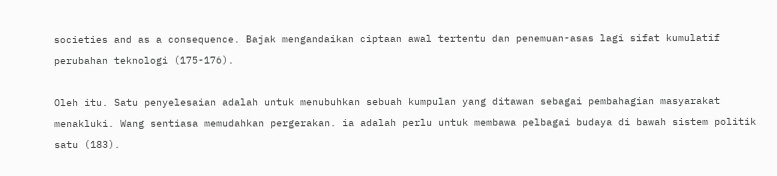societies and as a consequence. Bajak mengandaikan ciptaan awal tertentu dan penemuan-asas lagi sifat kumulatif perubahan teknologi (175-176).

Oleh itu. Satu penyelesaian adalah untuk menubuhkan sebuah kumpulan yang ditawan sebagai pembahagian masyarakat menakluki. Wang sentiasa memudahkan pergerakan. ia adalah perlu untuk membawa pelbagai budaya di bawah sistem politik satu (183).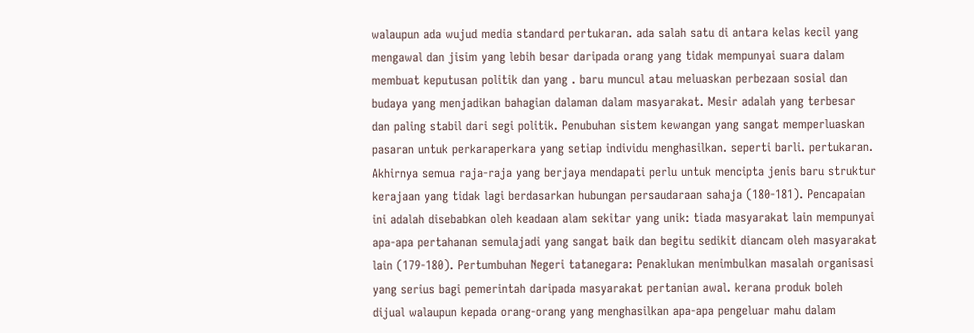walaupun ada wujud media standard pertukaran. ada salah satu di antara kelas kecil yang mengawal dan jisim yang lebih besar daripada orang yang tidak mempunyai suara dalam membuat keputusan politik dan yang . baru muncul atau meluaskan perbezaan sosial dan budaya yang menjadikan bahagian dalaman dalam masyarakat. Mesir adalah yang terbesar dan paling stabil dari segi politik. Penubuhan sistem kewangan yang sangat memperluaskan pasaran untuk perkaraperkara yang setiap individu menghasilkan. seperti barli. pertukaran. Akhirnya semua raja-raja yang berjaya mendapati perlu untuk mencipta jenis baru struktur kerajaan yang tidak lagi berdasarkan hubungan persaudaraan sahaja (180-181). Pencapaian ini adalah disebabkan oleh keadaan alam sekitar yang unik: tiada masyarakat lain mempunyai apa-apa pertahanan semulajadi yang sangat baik dan begitu sedikit diancam oleh masyarakat lain (179-180). Pertumbuhan Negeri tatanegara: Penaklukan menimbulkan masalah organisasi yang serius bagi pemerintah daripada masyarakat pertanian awal. kerana produk boleh dijual walaupun kepada orang-orang yang menghasilkan apa-apa pengeluar mahu dalam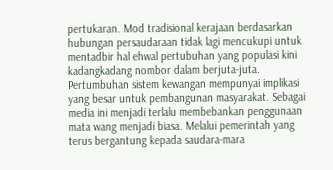pertukaran. Mod tradisional kerajaan berdasarkan hubungan persaudaraan tidak lagi mencukupi untuk mentadbir hal ehwal pertubuhan yang populasi kini kadangkadang nombor dalam berjuta-juta. Pertumbuhan sistem kewangan mempunyai implikasi yang besar untuk pembangunan masyarakat. Sebagai media ini menjadi terlalu membebankan penggunaan mata wang menjadi biasa. Melalui pemerintah yang terus bergantung kepada saudara-mara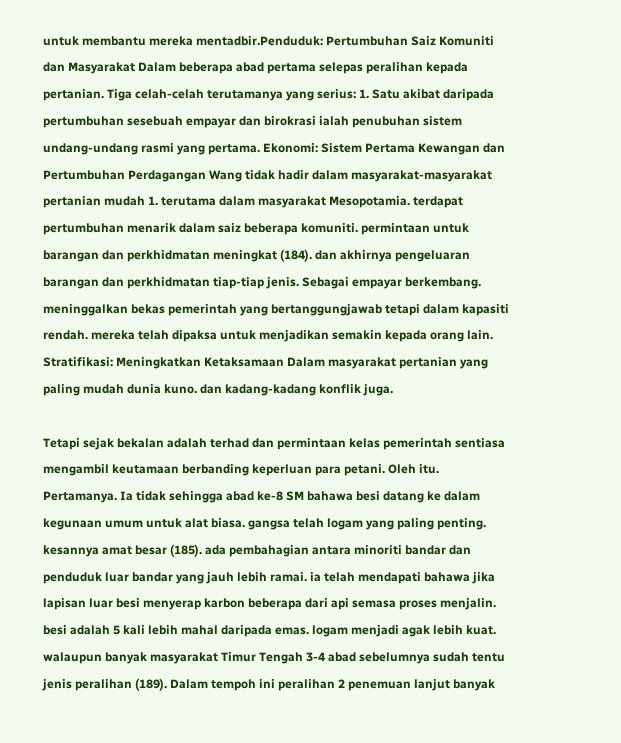untuk membantu mereka mentadbir.Penduduk: Pertumbuhan Saiz Komuniti dan Masyarakat Dalam beberapa abad pertama selepas peralihan kepada pertanian. Tiga celah-celah terutamanya yang serius: 1. Satu akibat daripada pertumbuhan sesebuah empayar dan birokrasi ialah penubuhan sistem undang-undang rasmi yang pertama. Ekonomi: Sistem Pertama Kewangan dan Pertumbuhan Perdagangan Wang tidak hadir dalam masyarakat-masyarakat pertanian mudah 1. terutama dalam masyarakat Mesopotamia. terdapat pertumbuhan menarik dalam saiz beberapa komuniti. permintaan untuk barangan dan perkhidmatan meningkat (184). dan akhirnya pengeluaran barangan dan perkhidmatan tiap-tiap jenis. Sebagai empayar berkembang. meninggalkan bekas pemerintah yang bertanggungjawab tetapi dalam kapasiti rendah. mereka telah dipaksa untuk menjadikan semakin kepada orang lain. Stratifikasi: Meningkatkan Ketaksamaan Dalam masyarakat pertanian yang paling mudah dunia kuno. dan kadang-kadang konflik juga.

Tetapi sejak bekalan adalah terhad dan permintaan kelas pemerintah sentiasa mengambil keutamaan berbanding keperluan para petani. Oleh itu. Pertamanya. Ia tidak sehingga abad ke-8 SM bahawa besi datang ke dalam kegunaan umum untuk alat biasa. gangsa telah logam yang paling penting. kesannya amat besar (185). ada pembahagian antara minoriti bandar dan penduduk luar bandar yang jauh lebih ramai. ia telah mendapati bahawa jika lapisan luar besi menyerap karbon beberapa dari api semasa proses menjalin. besi adalah 5 kali lebih mahal daripada emas. logam menjadi agak lebih kuat. walaupun banyak masyarakat Timur Tengah 3-4 abad sebelumnya sudah tentu jenis peralihan (189). Dalam tempoh ini peralihan 2 penemuan lanjut banyak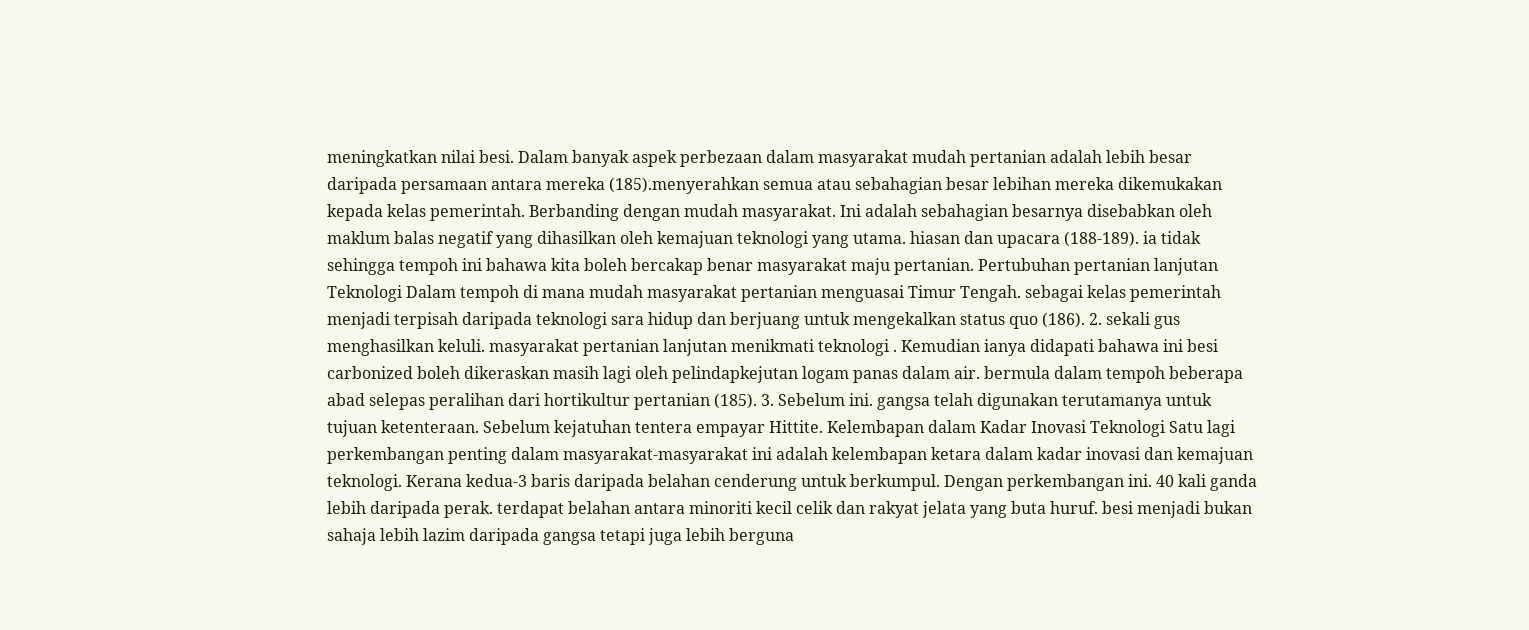meningkatkan nilai besi. Dalam banyak aspek perbezaan dalam masyarakat mudah pertanian adalah lebih besar daripada persamaan antara mereka (185).menyerahkan semua atau sebahagian besar lebihan mereka dikemukakan kepada kelas pemerintah. Berbanding dengan mudah masyarakat. Ini adalah sebahagian besarnya disebabkan oleh maklum balas negatif yang dihasilkan oleh kemajuan teknologi yang utama. hiasan dan upacara (188-189). ia tidak sehingga tempoh ini bahawa kita boleh bercakap benar masyarakat maju pertanian. Pertubuhan pertanian lanjutan Teknologi Dalam tempoh di mana mudah masyarakat pertanian menguasai Timur Tengah. sebagai kelas pemerintah menjadi terpisah daripada teknologi sara hidup dan berjuang untuk mengekalkan status quo (186). 2. sekali gus menghasilkan keluli. masyarakat pertanian lanjutan menikmati teknologi . Kemudian ianya didapati bahawa ini besi carbonized boleh dikeraskan masih lagi oleh pelindapkejutan logam panas dalam air. bermula dalam tempoh beberapa abad selepas peralihan dari hortikultur pertanian (185). 3. Sebelum ini. gangsa telah digunakan terutamanya untuk tujuan ketenteraan. Sebelum kejatuhan tentera empayar Hittite. Kelembapan dalam Kadar Inovasi Teknologi Satu lagi perkembangan penting dalam masyarakat-masyarakat ini adalah kelembapan ketara dalam kadar inovasi dan kemajuan teknologi. Kerana kedua-3 baris daripada belahan cenderung untuk berkumpul. Dengan perkembangan ini. 40 kali ganda lebih daripada perak. terdapat belahan antara minoriti kecil celik dan rakyat jelata yang buta huruf. besi menjadi bukan sahaja lebih lazim daripada gangsa tetapi juga lebih berguna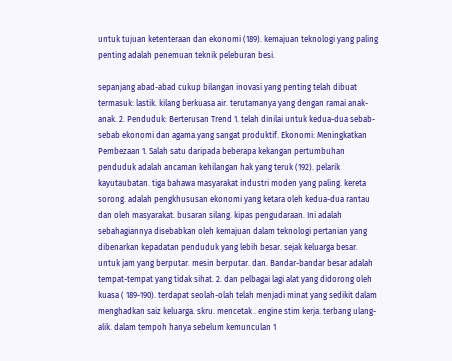untuk tujuan ketenteraan dan ekonomi (189). kemajuan teknologi yang paling penting adalah penemuan teknik peleburan besi.

sepanjang abad-abad cukup bilangan inovasi yang penting telah dibuat termasuk: lastik. kilang berkuasa air. terutamanya yang dengan ramai anak-anak. 2. Penduduk: Berterusan Trend 1. telah dinilai untuk kedua-dua sebab-sebab ekonomi dan agama.yang sangat produktif. Ekonomi: Meningkatkan Pembezaan 1. Salah satu daripada beberapa kekangan pertumbuhan penduduk adalah ancaman kehilangan hak yang teruk (192). pelarik kayutaubatan. tiga bahawa masyarakat industri moden yang paling. kereta sorong. adalah pengkhususan ekonomi yang ketara oleh kedua-dua rantau dan oleh masyarakat. busaran silang. kipas pengudaraan. Ini adalah sebahagiannya disebabkan oleh kemajuan dalam teknologi pertanian yang dibenarkan kepadatan penduduk yang lebih besar. sejak keluarga besar. untuk jam yang berputar. mesin berputar. dan. Bandar-bandar besar adalah tempat-tempat yang tidak sihat. 2. dan pelbagai lagi alat yang didorong oleh kuasa ( 189-190). terdapat seolah-olah telah menjadi minat yang sedikit dalam menghadkan saiz keluarga. skru. mencetak . engine stim kerja. terbang ulang-alik. dalam tempoh hanya sebelum kemunculan 1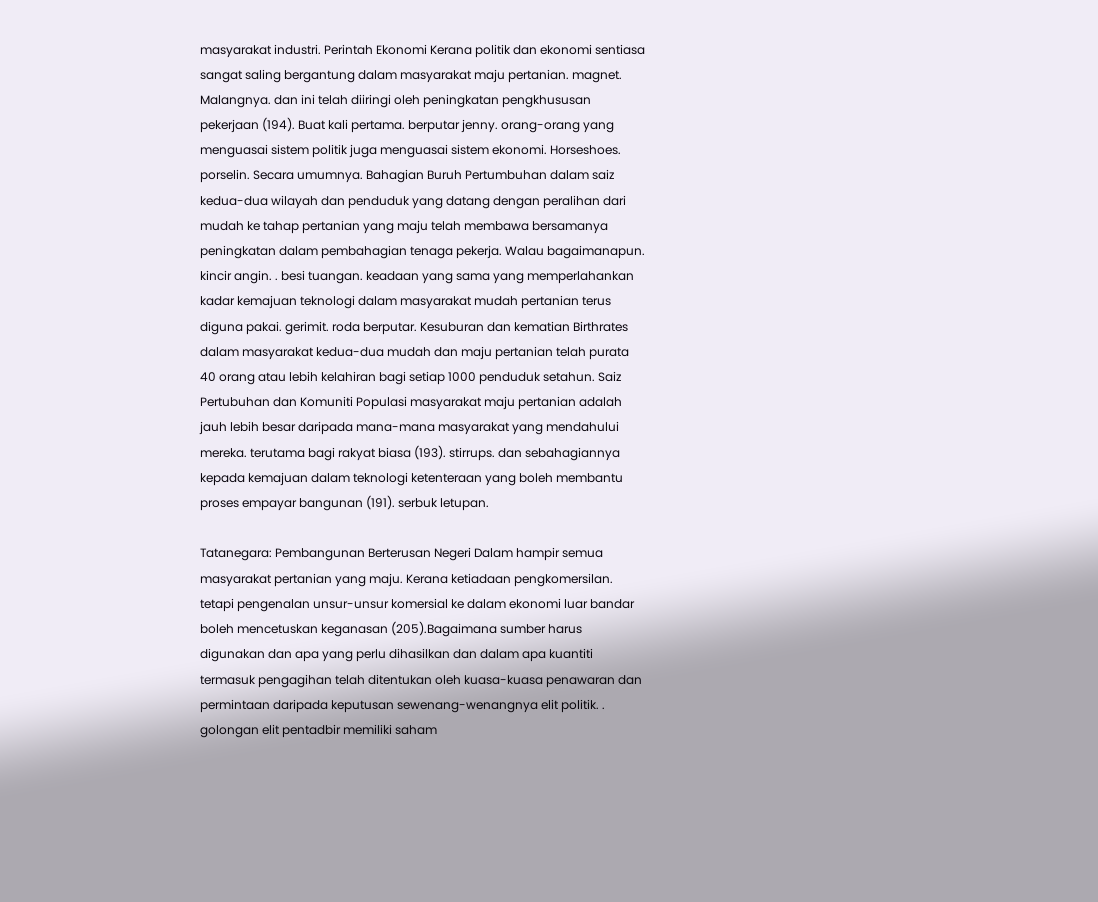masyarakat industri. Perintah Ekonomi Kerana politik dan ekonomi sentiasa sangat saling bergantung dalam masyarakat maju pertanian. magnet. Malangnya. dan ini telah diiringi oleh peningkatan pengkhususan pekerjaan (194). Buat kali pertama. berputar jenny. orang-orang yang menguasai sistem politik juga menguasai sistem ekonomi. Horseshoes. porselin. Secara umumnya. Bahagian Buruh Pertumbuhan dalam saiz kedua-dua wilayah dan penduduk yang datang dengan peralihan dari mudah ke tahap pertanian yang maju telah membawa bersamanya peningkatan dalam pembahagian tenaga pekerja. Walau bagaimanapun. kincir angin. . besi tuangan. keadaan yang sama yang memperlahankan kadar kemajuan teknologi dalam masyarakat mudah pertanian terus diguna pakai. gerimit. roda berputar. Kesuburan dan kematian Birthrates dalam masyarakat kedua-dua mudah dan maju pertanian telah purata 40 orang atau lebih kelahiran bagi setiap 1000 penduduk setahun. Saiz Pertubuhan dan Komuniti Populasi masyarakat maju pertanian adalah jauh lebih besar daripada mana-mana masyarakat yang mendahului mereka. terutama bagi rakyat biasa (193). stirrups. dan sebahagiannya kepada kemajuan dalam teknologi ketenteraan yang boleh membantu proses empayar bangunan (191). serbuk letupan.

Tatanegara: Pembangunan Berterusan Negeri Dalam hampir semua masyarakat pertanian yang maju. Kerana ketiadaan pengkomersilan. tetapi pengenalan unsur-unsur komersial ke dalam ekonomi luar bandar boleh mencetuskan keganasan (205).Bagaimana sumber harus digunakan dan apa yang perlu dihasilkan dan dalam apa kuantiti termasuk pengagihan telah ditentukan oleh kuasa-kuasa penawaran dan permintaan daripada keputusan sewenang-wenangnya elit politik. . golongan elit pentadbir memiliki saham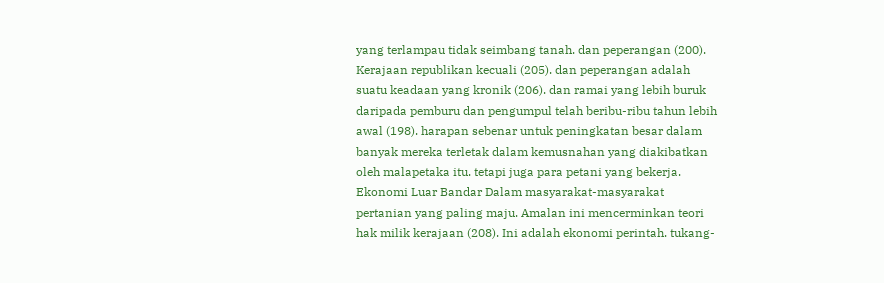yang terlampau tidak seimbang tanah. dan peperangan (200). Kerajaan republikan kecuali (205). dan peperangan adalah suatu keadaan yang kronik (206). dan ramai yang lebih buruk daripada pemburu dan pengumpul telah beribu-ribu tahun lebih awal (198). harapan sebenar untuk peningkatan besar dalam banyak mereka terletak dalam kemusnahan yang diakibatkan oleh malapetaka itu. tetapi juga para petani yang bekerja. Ekonomi Luar Bandar Dalam masyarakat-masyarakat pertanian yang paling maju. Amalan ini mencerminkan teori hak milik kerajaan (208). Ini adalah ekonomi perintah. tukang-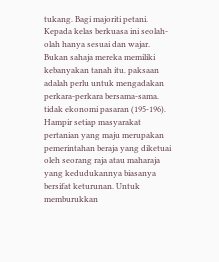tukang. Bagi majoriti petani. Kepada kelas berkuasa ini seolah-olah hanya sesuai dan wajar. Bukan sahaja mereka memiliki kebanyakan tanah itu. paksaan adalah perlu untuk mengadakan perkara-perkara bersama-sama. tidak ekonomi pasaran (195-196). Hampir setiap masyarakat pertanian yang maju merupakan pemerintahan beraja yang diketuai oleh seorang raja atau maharaja yang kedudukannya biasanya bersifat keturunan. Untuk memburukkan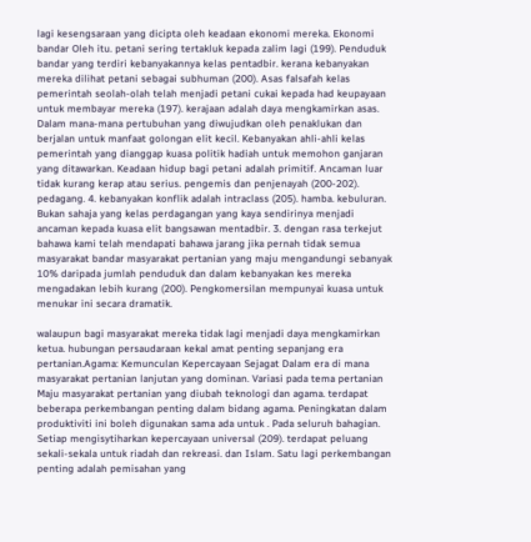lagi kesengsaraan yang dicipta oleh keadaan ekonomi mereka. Ekonomi bandar Oleh itu. petani sering tertakluk kepada zalim lagi (199). Penduduk bandar yang terdiri kebanyakannya kelas pentadbir. kerana kebanyakan mereka dilihat petani sebagai subhuman (200). Asas falsafah kelas pemerintah seolah-olah telah menjadi petani cukai kepada had keupayaan untuk membayar mereka (197). kerajaan adalah daya mengkamirkan asas. Dalam mana-mana pertubuhan yang diwujudkan oleh penaklukan dan berjalan untuk manfaat golongan elit kecil. Kebanyakan ahli-ahli kelas pemerintah yang dianggap kuasa politik hadiah untuk memohon ganjaran yang ditawarkan. Keadaan hidup bagi petani adalah primitif. Ancaman luar tidak kurang kerap atau serius. pengemis dan penjenayah (200-202). pedagang. 4. kebanyakan konflik adalah intraclass (205). hamba. kebuluran. Bukan sahaja yang kelas perdagangan yang kaya sendirinya menjadi ancaman kepada kuasa elit bangsawan mentadbir. 3. dengan rasa terkejut bahawa kami telah mendapati bahawa jarang jika pernah tidak semua masyarakat bandar masyarakat pertanian yang maju mengandungi sebanyak 10% daripada jumlah penduduk dan dalam kebanyakan kes mereka mengadakan lebih kurang (200). Pengkomersilan mempunyai kuasa untuk menukar ini secara dramatik.

walaupun bagi masyarakat mereka tidak lagi menjadi daya mengkamirkan ketua. hubungan persaudaraan kekal amat penting sepanjang era pertanian.Agama: Kemunculan Kepercayaan Sejagat Dalam era di mana masyarakat pertanian lanjutan yang dominan. Variasi pada tema pertanian Maju masyarakat pertanian yang diubah teknologi dan agama. terdapat beberapa perkembangan penting dalam bidang agama. Peningkatan dalam produktiviti ini boleh digunakan sama ada untuk . Pada seluruh bahagian. Setiap mengisytiharkan kepercayaan universal (209). terdapat peluang sekali-sekala untuk riadah dan rekreasi. dan Islam. Satu lagi perkembangan penting adalah pemisahan yang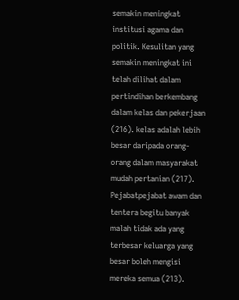semakin meningkat institusi agama dan politik. Kesulitan yang semakin meningkat ini telah dilihat dalam pertindihan berkembang dalam kelas dan pekerjaan (216). kelas adalah lebih besar daripada orang-orang dalam masyarakat mudah pertanian (217). Pejabatpejabat awam dan tentera begitu banyak malah tidak ada yang terbesar keluarga yang besar boleh mengisi mereka semua (213).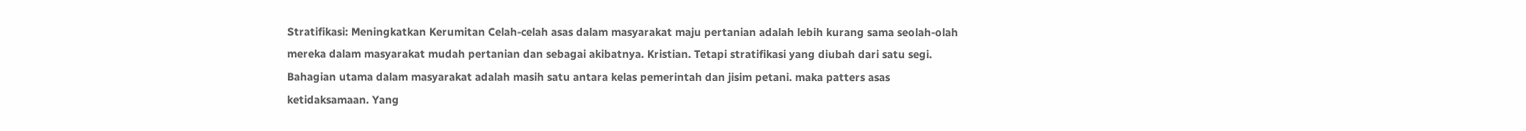Stratifikasi: Meningkatkan Kerumitan Celah-celah asas dalam masyarakat maju pertanian adalah lebih kurang sama seolah-olah mereka dalam masyarakat mudah pertanian dan sebagai akibatnya. Kristian. Tetapi stratifikasi yang diubah dari satu segi. Bahagian utama dalam masyarakat adalah masih satu antara kelas pemerintah dan jisim petani. maka patters asas ketidaksamaan. Yang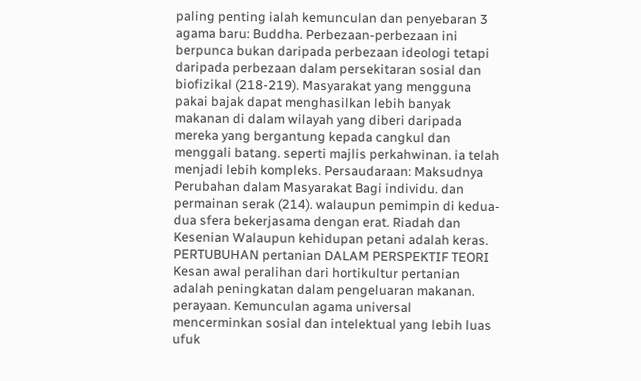paling penting ialah kemunculan dan penyebaran 3 agama baru: Buddha. Perbezaan-perbezaan ini berpunca bukan daripada perbezaan ideologi tetapi daripada perbezaan dalam persekitaran sosial dan biofizikal (218-219). Masyarakat yang mengguna pakai bajak dapat menghasilkan lebih banyak makanan di dalam wilayah yang diberi daripada mereka yang bergantung kepada cangkul dan menggali batang. seperti majlis perkahwinan. ia telah menjadi lebih kompleks. Persaudaraan: Maksudnya Perubahan dalam Masyarakat Bagi individu. dan permainan serak (214). walaupun pemimpin di kedua-dua sfera bekerjasama dengan erat. Riadah dan Kesenian Walaupun kehidupan petani adalah keras. PERTUBUHAN pertanian DALAM PERSPEKTIF TEORI Kesan awal peralihan dari hortikultur pertanian adalah peningkatan dalam pengeluaran makanan. perayaan. Kemunculan agama universal mencerminkan sosial dan intelektual yang lebih luas ufuk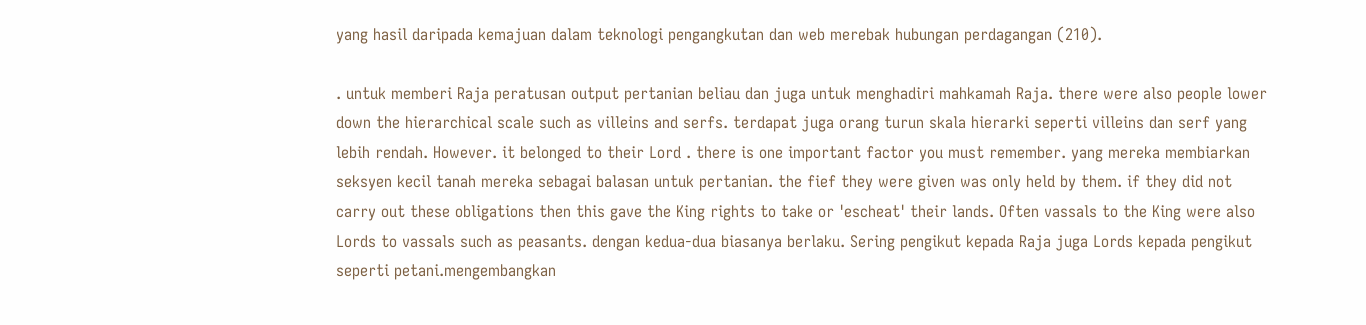yang hasil daripada kemajuan dalam teknologi pengangkutan dan web merebak hubungan perdagangan (210).

. untuk memberi Raja peratusan output pertanian beliau dan juga untuk menghadiri mahkamah Raja. there were also people lower down the hierarchical scale such as villeins and serfs. terdapat juga orang turun skala hierarki seperti villeins dan serf yang lebih rendah. However. it belonged to their Lord . there is one important factor you must remember. yang mereka membiarkan seksyen kecil tanah mereka sebagai balasan untuk pertanian. the fief they were given was only held by them. if they did not carry out these obligations then this gave the King rights to take or 'escheat' their lands. Often vassals to the King were also Lords to vassals such as peasants. dengan kedua-dua biasanya berlaku. Sering pengikut kepada Raja juga Lords kepada pengikut seperti petani.mengembangkan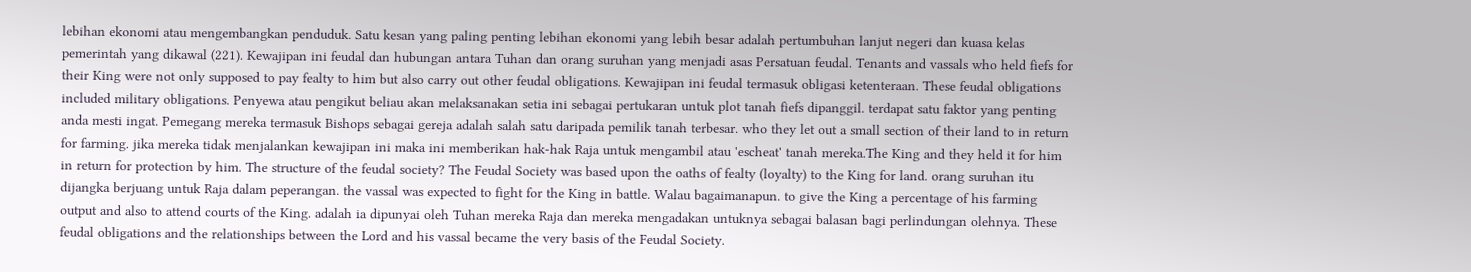lebihan ekonomi atau mengembangkan penduduk. Satu kesan yang paling penting lebihan ekonomi yang lebih besar adalah pertumbuhan lanjut negeri dan kuasa kelas pemerintah yang dikawal (221). Kewajipan ini feudal dan hubungan antara Tuhan dan orang suruhan yang menjadi asas Persatuan feudal. Tenants and vassals who held fiefs for their King were not only supposed to pay fealty to him but also carry out other feudal obligations. Kewajipan ini feudal termasuk obligasi ketenteraan. These feudal obligations included military obligations. Penyewa atau pengikut beliau akan melaksanakan setia ini sebagai pertukaran untuk plot tanah fiefs dipanggil. terdapat satu faktor yang penting anda mesti ingat. Pemegang mereka termasuk Bishops sebagai gereja adalah salah satu daripada pemilik tanah terbesar. who they let out a small section of their land to in return for farming. jika mereka tidak menjalankan kewajipan ini maka ini memberikan hak-hak Raja untuk mengambil atau 'escheat' tanah mereka.The King and they held it for him in return for protection by him. The structure of the feudal society? The Feudal Society was based upon the oaths of fealty (loyalty) to the King for land. orang suruhan itu dijangka berjuang untuk Raja dalam peperangan. the vassal was expected to fight for the King in battle. Walau bagaimanapun. to give the King a percentage of his farming output and also to attend courts of the King. adalah ia dipunyai oleh Tuhan mereka Raja dan mereka mengadakan untuknya sebagai balasan bagi perlindungan olehnya. These feudal obligations and the relationships between the Lord and his vassal became the very basis of the Feudal Society.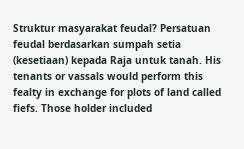Struktur masyarakat feudal? Persatuan feudal berdasarkan sumpah setia (kesetiaan) kepada Raja untuk tanah. His tenants or vassals would perform this fealty in exchange for plots of land called fiefs. Those holder included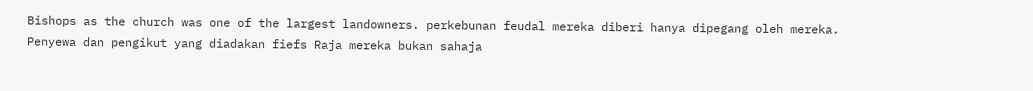Bishops as the church was one of the largest landowners. perkebunan feudal mereka diberi hanya dipegang oleh mereka. Penyewa dan pengikut yang diadakan fiefs Raja mereka bukan sahaja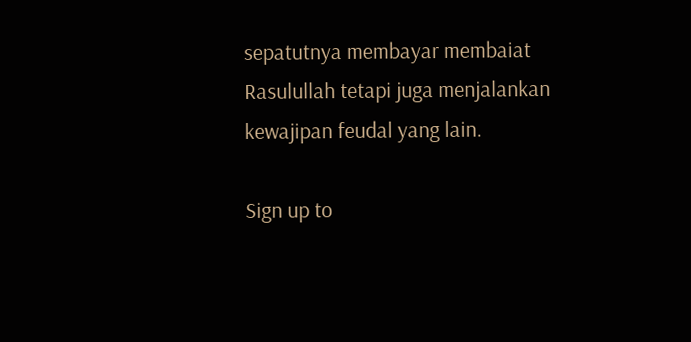sepatutnya membayar membaiat Rasulullah tetapi juga menjalankan kewajipan feudal yang lain.

Sign up to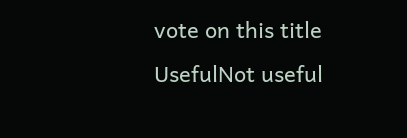vote on this title
UsefulNot useful